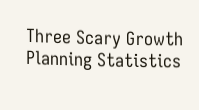Three Scary Growth Planning Statistics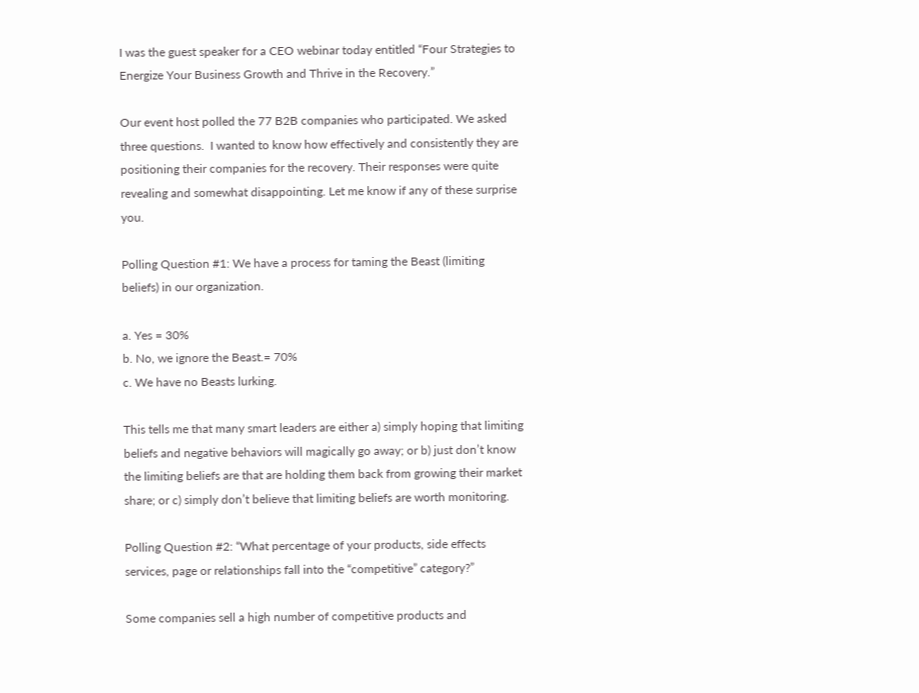I was the guest speaker for a CEO webinar today entitled “Four Strategies to Energize Your Business Growth and Thrive in the Recovery.”

Our event host polled the 77 B2B companies who participated. We asked three questions.  I wanted to know how effectively and consistently they are positioning their companies for the recovery. Their responses were quite revealing and somewhat disappointing. Let me know if any of these surprise you.

Polling Question #1: We have a process for taming the Beast (limiting beliefs) in our organization.

a. Yes = 30%
b. No, we ignore the Beast.= 70%
c. We have no Beasts lurking.

This tells me that many smart leaders are either a) simply hoping that limiting beliefs and negative behaviors will magically go away; or b) just don’t know the limiting beliefs are that are holding them back from growing their market share; or c) simply don’t believe that limiting beliefs are worth monitoring.

Polling Question #2: “What percentage of your products, side effects services, page or relationships fall into the “competitive” category?”

Some companies sell a high number of competitive products and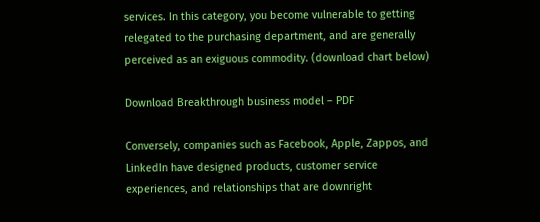services. In this category, you become vulnerable to getting relegated to the purchasing department, and are generally perceived as an exiguous commodity. (download chart below)

Download Breakthrough business model – PDF

Conversely, companies such as Facebook, Apple, Zappos, and LinkedIn have designed products, customer service experiences, and relationships that are downright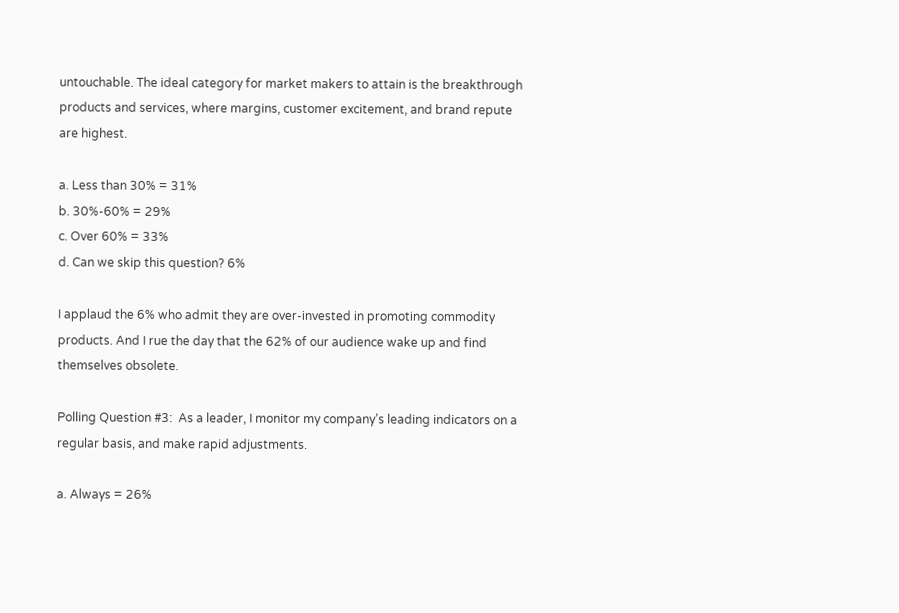untouchable. The ideal category for market makers to attain is the breakthrough products and services, where margins, customer excitement, and brand repute are highest.

a. Less than 30% = 31%
b. 30%-60% = 29%
c. Over 60% = 33%
d. Can we skip this question? 6%

I applaud the 6% who admit they are over-invested in promoting commodity products. And I rue the day that the 62% of our audience wake up and find themselves obsolete.

Polling Question #3:  As a leader, I monitor my company’s leading indicators on a regular basis, and make rapid adjustments.

a. Always = 26%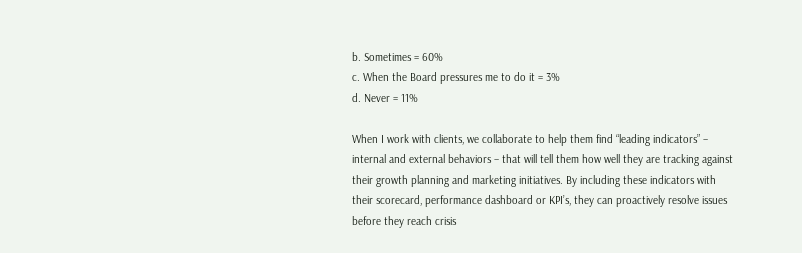b. Sometimes = 60%
c. When the Board pressures me to do it = 3%
d. Never = 11%

When I work with clients, we collaborate to help them find “leading indicators” – internal and external behaviors – that will tell them how well they are tracking against their growth planning and marketing initiatives. By including these indicators with their scorecard, performance dashboard or KPI’s, they can proactively resolve issues before they reach crisis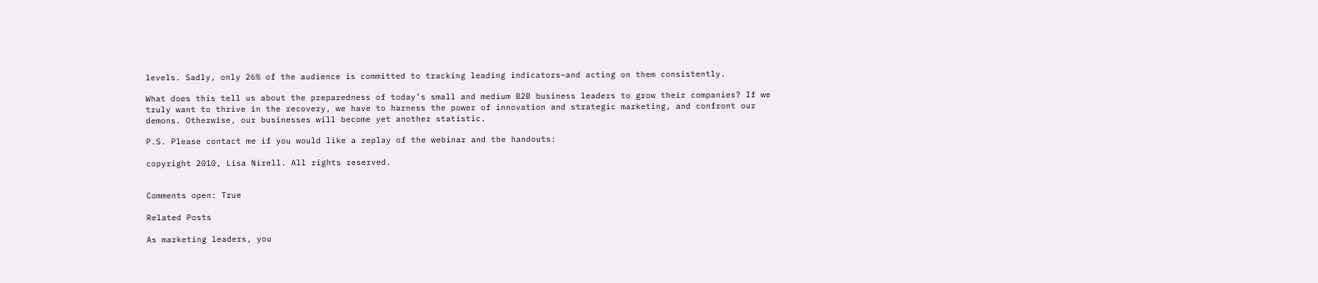levels. Sadly, only 26% of the audience is committed to tracking leading indicators–and acting on them consistently.

What does this tell us about the preparedness of today’s small and medium B2B business leaders to grow their companies? If we truly want to thrive in the recovery, we have to harness the power of innovation and strategic marketing, and confront our demons. Otherwise, our businesses will become yet another statistic.

P.S. Please contact me if you would like a replay of the webinar and the handouts:

copyright 2010, Lisa Nirell. All rights reserved.


Comments open: True

Related Posts

As marketing leaders, you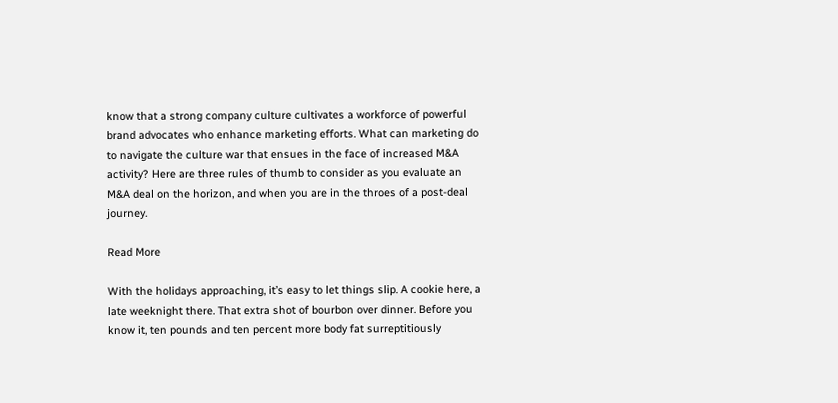know that a strong company culture cultivates a workforce of powerful brand advocates who enhance marketing efforts. What can marketing do to navigate the culture war that ensues in the face of increased M&A activity? Here are three rules of thumb to consider as you evaluate an M&A deal on the horizon, and when you are in the throes of a post-deal journey.

Read More

With the holidays approaching, it’s easy to let things slip. A cookie here, a late weeknight there. That extra shot of bourbon over dinner. Before you know it, ten pounds and ten percent more body fat surreptitiously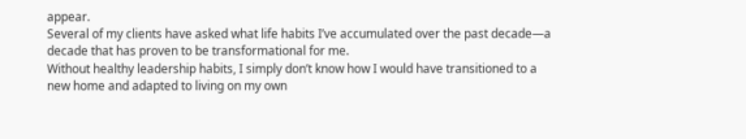appear.
Several of my clients have asked what life habits I’ve accumulated over the past decade—a decade that has proven to be transformational for me.
Without healthy leadership habits, I simply don’t know how I would have transitioned to a new home and adapted to living on my own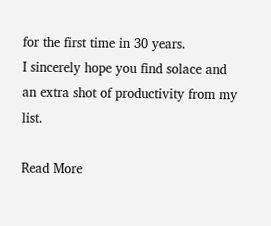for the first time in 30 years.
I sincerely hope you find solace and an extra shot of productivity from my list.

Read More